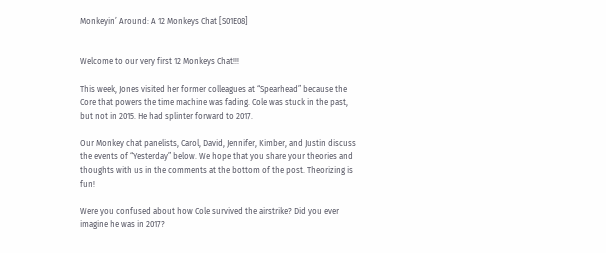Monkeyin’ Around: A 12 Monkeys Chat [S01E08]


Welcome to our very first 12 Monkeys Chat!!!

This week, Jones visited her former colleagues at “Spearhead” because the Core that powers the time machine was fading. Cole was stuck in the past, but not in 2015. He had splinter forward to 2017.

Our Monkey chat panelists, Carol, David, Jennifer, Kimber, and Justin discuss the events of “Yesterday” below. We hope that you share your theories and thoughts with us in the comments at the bottom of the post. Theorizing is fun!

Were you confused about how Cole survived the airstrike? Did you ever imagine he was in 2017?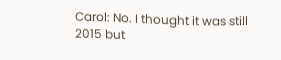Carol: No. I thought it was still 2015 but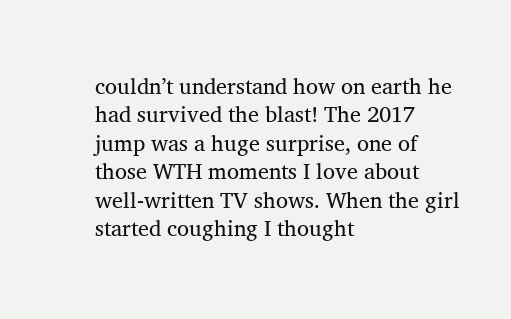couldn’t understand how on earth he had survived the blast! The 2017 jump was a huge surprise, one of those WTH moments I love about well-written TV shows. When the girl started coughing I thought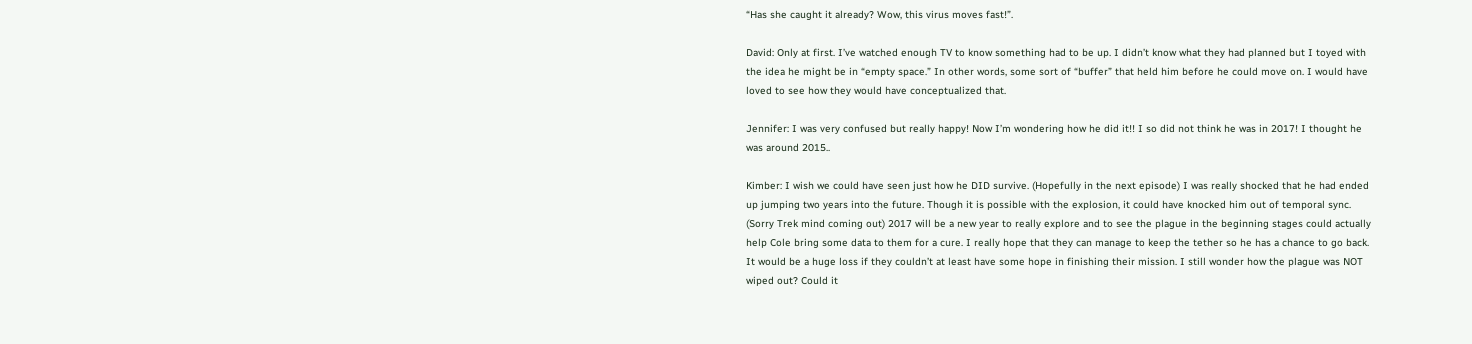“Has she caught it already? Wow, this virus moves fast!”.

David: Only at first. I’ve watched enough TV to know something had to be up. I didn’t know what they had planned but I toyed with the idea he might be in “empty space.” In other words, some sort of “buffer” that held him before he could move on. I would have loved to see how they would have conceptualized that.

Jennifer: I was very confused but really happy! Now I’m wondering how he did it!! I so did not think he was in 2017! I thought he was around 2015..

Kimber: I wish we could have seen just how he DID survive. (Hopefully in the next episode) I was really shocked that he had ended up jumping two years into the future. Though it is possible with the explosion, it could have knocked him out of temporal sync. (Sorry Trek mind coming out) 2017 will be a new year to really explore and to see the plague in the beginning stages could actually help Cole bring some data to them for a cure. I really hope that they can manage to keep the tether so he has a chance to go back. It would be a huge loss if they couldn’t at least have some hope in finishing their mission. I still wonder how the plague was NOT wiped out? Could it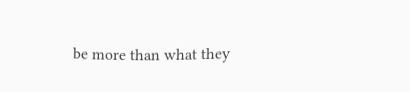be more than what they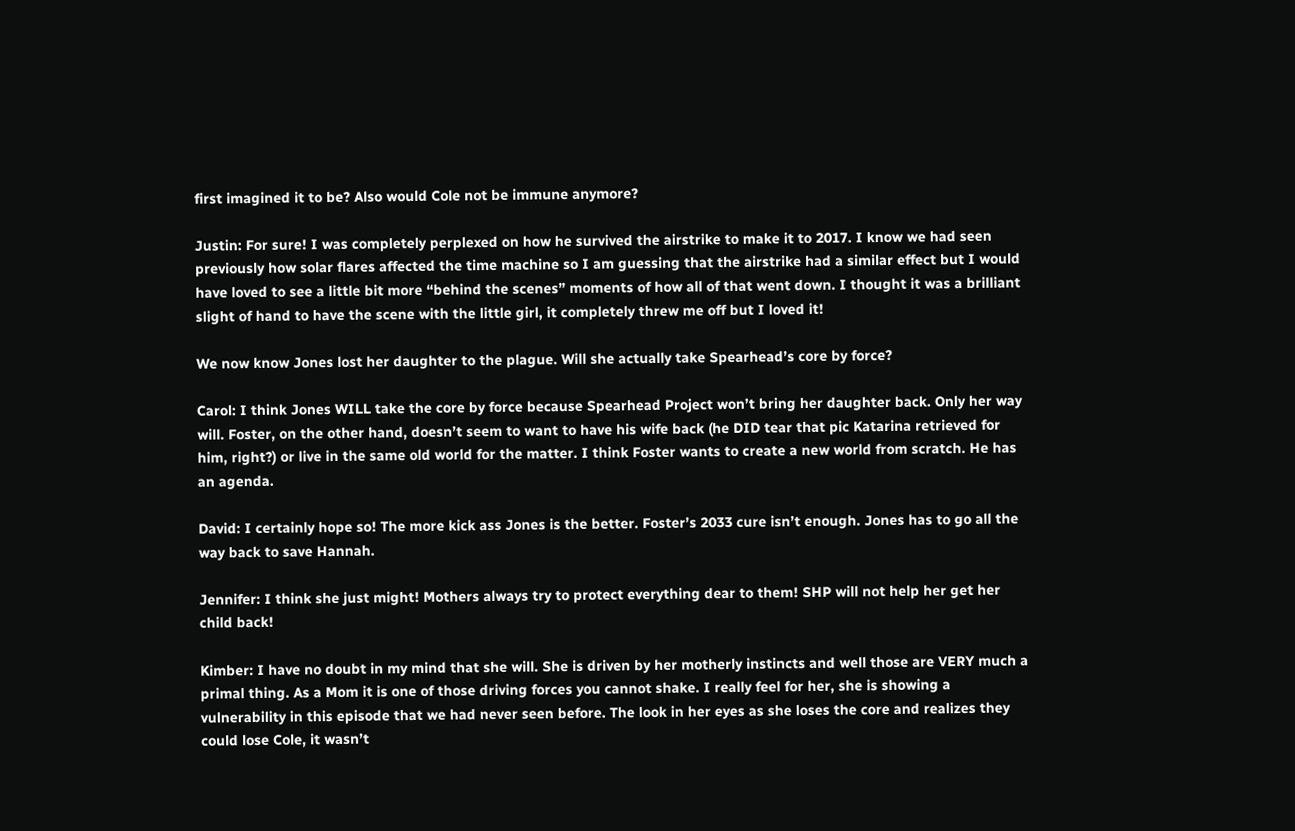first imagined it to be? Also would Cole not be immune anymore?

Justin: For sure! I was completely perplexed on how he survived the airstrike to make it to 2017. I know we had seen previously how solar flares affected the time machine so I am guessing that the airstrike had a similar effect but I would have loved to see a little bit more “behind the scenes” moments of how all of that went down. I thought it was a brilliant slight of hand to have the scene with the little girl, it completely threw me off but I loved it!

We now know Jones lost her daughter to the plague. Will she actually take Spearhead’s core by force?

Carol: I think Jones WILL take the core by force because Spearhead Project won’t bring her daughter back. Only her way will. Foster, on the other hand, doesn’t seem to want to have his wife back (he DID tear that pic Katarina retrieved for him, right?) or live in the same old world for the matter. I think Foster wants to create a new world from scratch. He has an agenda.

David: I certainly hope so! The more kick ass Jones is the better. Foster’s 2033 cure isn’t enough. Jones has to go all the way back to save Hannah.

Jennifer: I think she just might! Mothers always try to protect everything dear to them! SHP will not help her get her child back!

Kimber: I have no doubt in my mind that she will. She is driven by her motherly instincts and well those are VERY much a primal thing. As a Mom it is one of those driving forces you cannot shake. I really feel for her, she is showing a vulnerability in this episode that we had never seen before. The look in her eyes as she loses the core and realizes they could lose Cole, it wasn’t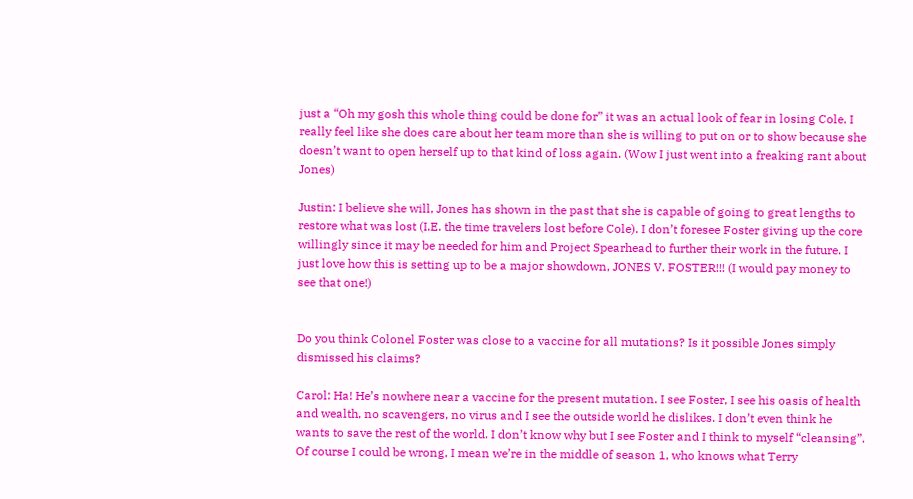just a “Oh my gosh this whole thing could be done for” it was an actual look of fear in losing Cole. I really feel like she does care about her team more than she is willing to put on or to show because she doesn’t want to open herself up to that kind of loss again. (Wow I just went into a freaking rant about Jones)

Justin: I believe she will, Jones has shown in the past that she is capable of going to great lengths to restore what was lost (I.E. the time travelers lost before Cole). I don’t foresee Foster giving up the core willingly since it may be needed for him and Project Spearhead to further their work in the future. I just love how this is setting up to be a major showdown, JONES V. FOSTER!!! (I would pay money to see that one!)


Do you think Colonel Foster was close to a vaccine for all mutations? Is it possible Jones simply dismissed his claims?

Carol: Ha! He’s nowhere near a vaccine for the present mutation. I see Foster, I see his oasis of health and wealth, no scavengers, no virus and I see the outside world he dislikes. I don’t even think he wants to save the rest of the world. I don’t know why but I see Foster and I think to myself “cleansing”. Of course I could be wrong, I mean we’re in the middle of season 1, who knows what Terry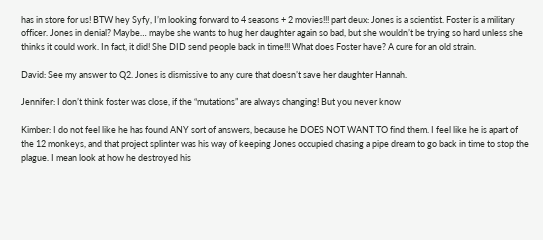has in store for us! BTW hey Syfy, I’m looking forward to 4 seasons + 2 movies!!! part deux: Jones is a scientist. Foster is a military officer. Jones in denial? Maybe… maybe she wants to hug her daughter again so bad, but she wouldn’t be trying so hard unless she thinks it could work. In fact, it did! She DID send people back in time!!! What does Foster have? A cure for an old strain.

David: See my answer to Q2. Jones is dismissive to any cure that doesn’t save her daughter Hannah.

Jennifer: I don’t think foster was close, if the “mutations” are always changing! But you never know

Kimber: I do not feel like he has found ANY sort of answers, because he DOES NOT WANT TO find them. I feel like he is apart of the 12 monkeys, and that project splinter was his way of keeping Jones occupied chasing a pipe dream to go back in time to stop the plague. I mean look at how he destroyed his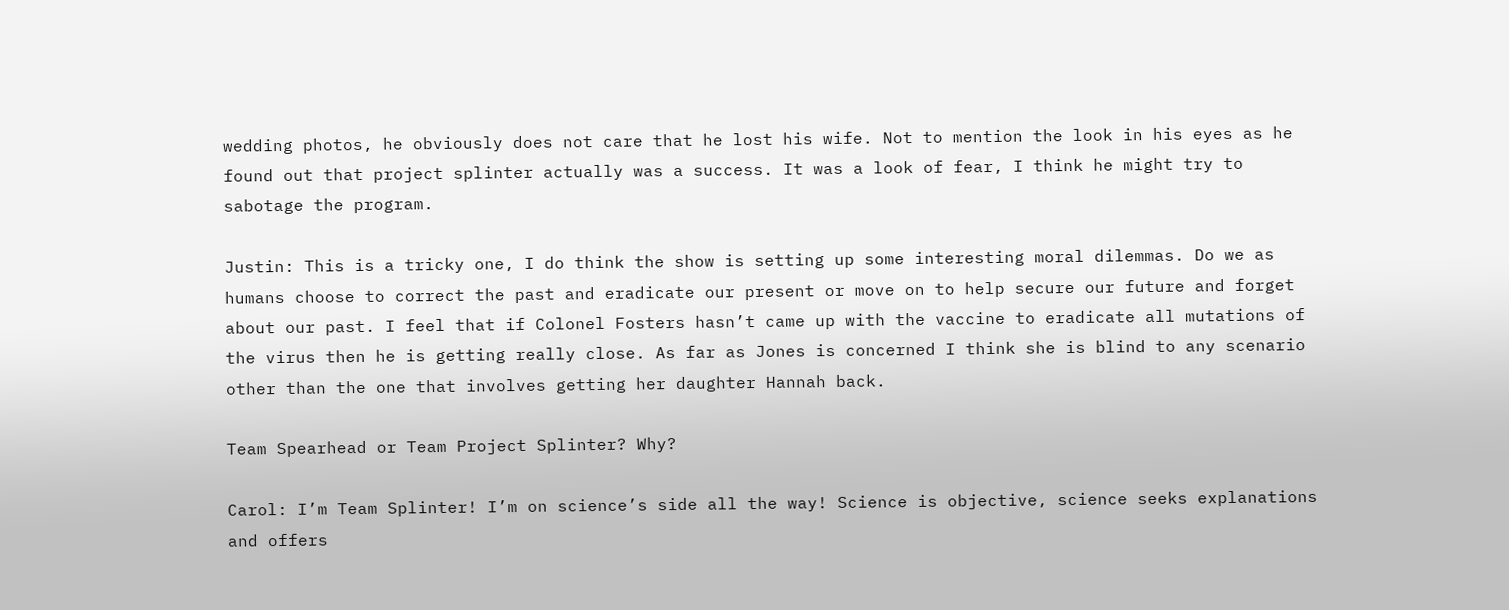wedding photos, he obviously does not care that he lost his wife. Not to mention the look in his eyes as he found out that project splinter actually was a success. It was a look of fear, I think he might try to sabotage the program.

Justin: This is a tricky one, I do think the show is setting up some interesting moral dilemmas. Do we as humans choose to correct the past and eradicate our present or move on to help secure our future and forget about our past. I feel that if Colonel Fosters hasn’t came up with the vaccine to eradicate all mutations of the virus then he is getting really close. As far as Jones is concerned I think she is blind to any scenario other than the one that involves getting her daughter Hannah back.

Team Spearhead or Team Project Splinter? Why?

Carol: I’m Team Splinter! I’m on science’s side all the way! Science is objective, science seeks explanations and offers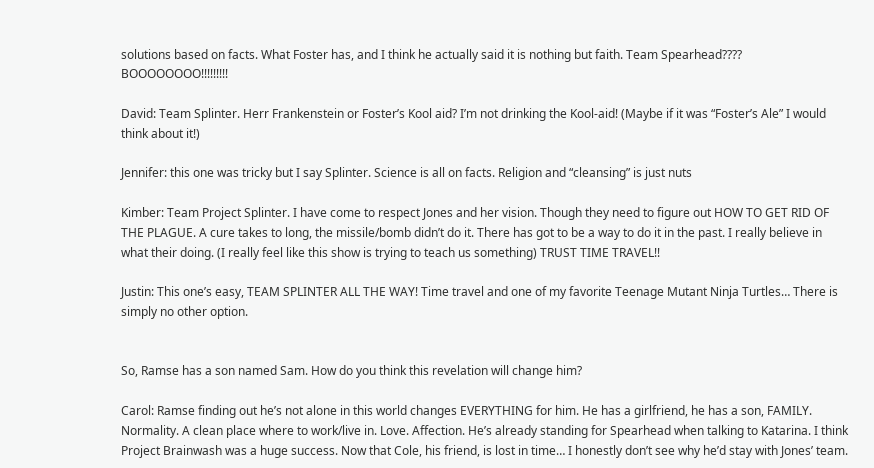solutions based on facts. What Foster has, and I think he actually said it is nothing but faith. Team Spearhead???? BOOOOOOOO!!!!!!!!!

David: Team Splinter. Herr Frankenstein or Foster’s Kool aid? I’m not drinking the Kool-aid! (Maybe if it was “Foster’s Ale” I would think about it!)

Jennifer: this one was tricky but I say Splinter. Science is all on facts. Religion and “cleansing” is just nuts

Kimber: Team Project Splinter. I have come to respect Jones and her vision. Though they need to figure out HOW TO GET RID OF THE PLAGUE. A cure takes to long, the missile/bomb didn’t do it. There has got to be a way to do it in the past. I really believe in what their doing. (I really feel like this show is trying to teach us something) TRUST TIME TRAVEL!!

Justin: This one’s easy, TEAM SPLINTER ALL THE WAY! Time travel and one of my favorite Teenage Mutant Ninja Turtles… There is simply no other option.


So, Ramse has a son named Sam. How do you think this revelation will change him?

Carol: Ramse finding out he’s not alone in this world changes EVERYTHING for him. He has a girlfriend, he has a son, FAMILY. Normality. A clean place where to work/live in. Love. Affection. He’s already standing for Spearhead when talking to Katarina. I think Project Brainwash was a huge success. Now that Cole, his friend, is lost in time… I honestly don’t see why he’d stay with Jones’ team.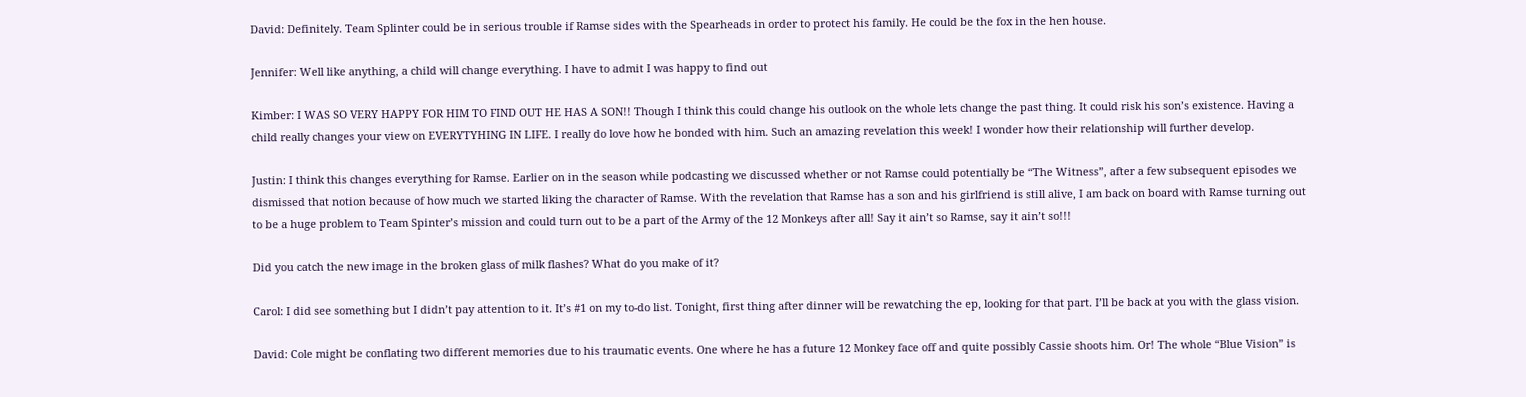David: Definitely. Team Splinter could be in serious trouble if Ramse sides with the Spearheads in order to protect his family. He could be the fox in the hen house.

Jennifer: Well like anything, a child will change everything. I have to admit I was happy to find out

Kimber: I WAS SO VERY HAPPY FOR HIM TO FIND OUT HE HAS A SON!! Though I think this could change his outlook on the whole lets change the past thing. It could risk his son’s existence. Having a child really changes your view on EVERYTYHING IN LIFE. I really do love how he bonded with him. Such an amazing revelation this week! I wonder how their relationship will further develop.

Justin: I think this changes everything for Ramse. Earlier on in the season while podcasting we discussed whether or not Ramse could potentially be “The Witness”, after a few subsequent episodes we dismissed that notion because of how much we started liking the character of Ramse. With the revelation that Ramse has a son and his girlfriend is still alive, I am back on board with Ramse turning out to be a huge problem to Team Spinter’s mission and could turn out to be a part of the Army of the 12 Monkeys after all! Say it ain’t so Ramse, say it ain’t so!!!

Did you catch the new image in the broken glass of milk flashes? What do you make of it?

Carol: I did see something but I didn’t pay attention to it. It’s #1 on my to-do list. Tonight, first thing after dinner will be rewatching the ep, looking for that part. I’ll be back at you with the glass vision.

David: Cole might be conflating two different memories due to his traumatic events. One where he has a future 12 Monkey face off and quite possibly Cassie shoots him. Or! The whole “Blue Vision” is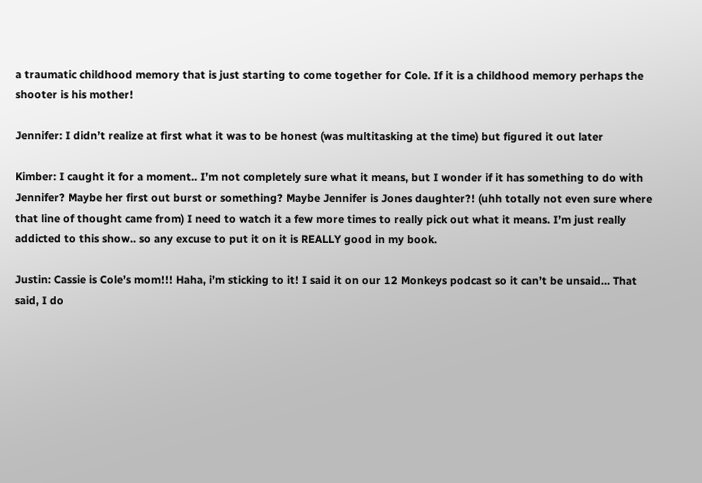a traumatic childhood memory that is just starting to come together for Cole. If it is a childhood memory perhaps the shooter is his mother!

Jennifer: I didn’t realize at first what it was to be honest (was multitasking at the time) but figured it out later

Kimber: I caught it for a moment.. I’m not completely sure what it means, but I wonder if it has something to do with Jennifer? Maybe her first out burst or something? Maybe Jennifer is Jones daughter?! (uhh totally not even sure where that line of thought came from) I need to watch it a few more times to really pick out what it means. I’m just really addicted to this show.. so any excuse to put it on it is REALLY good in my book.

Justin: Cassie is Cole’s mom!!! Haha, i’m sticking to it! I said it on our 12 Monkeys podcast so it can’t be unsaid… That said, I do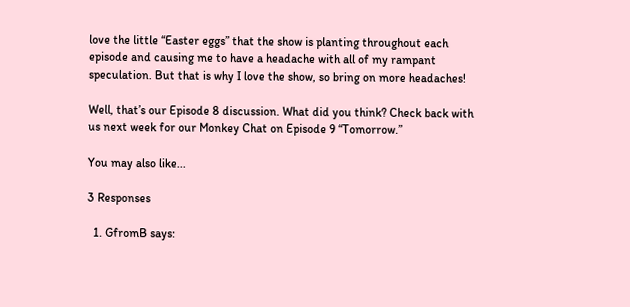love the little “Easter eggs” that the show is planting throughout each episode and causing me to have a headache with all of my rampant speculation. But that is why I love the show, so bring on more headaches!

Well, that’s our Episode 8 discussion. What did you think? Check back with us next week for our Monkey Chat on Episode 9 “Tomorrow.”

You may also like...

3 Responses

  1. GfromB says: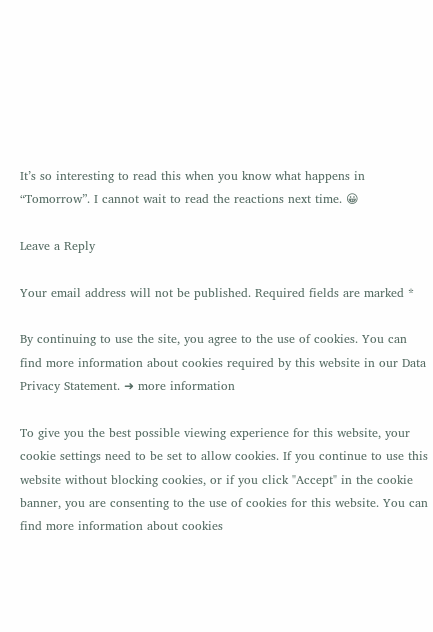It’s so interesting to read this when you know what happens in “Tomorrow”. I cannot wait to read the reactions next time. 😀

Leave a Reply

Your email address will not be published. Required fields are marked *

By continuing to use the site, you agree to the use of cookies. You can find more information about cookies required by this website in our Data Privacy Statement. ➜ more information

To give you the best possible viewing experience for this website, your cookie settings need to be set to allow cookies. If you continue to use this website without blocking cookies, or if you click "Accept" in the cookie banner, you are consenting to the use of cookies for this website. You can find more information about cookies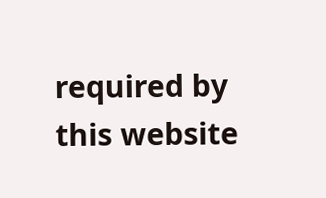required by this website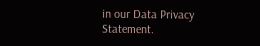in our Data Privacy Statement.